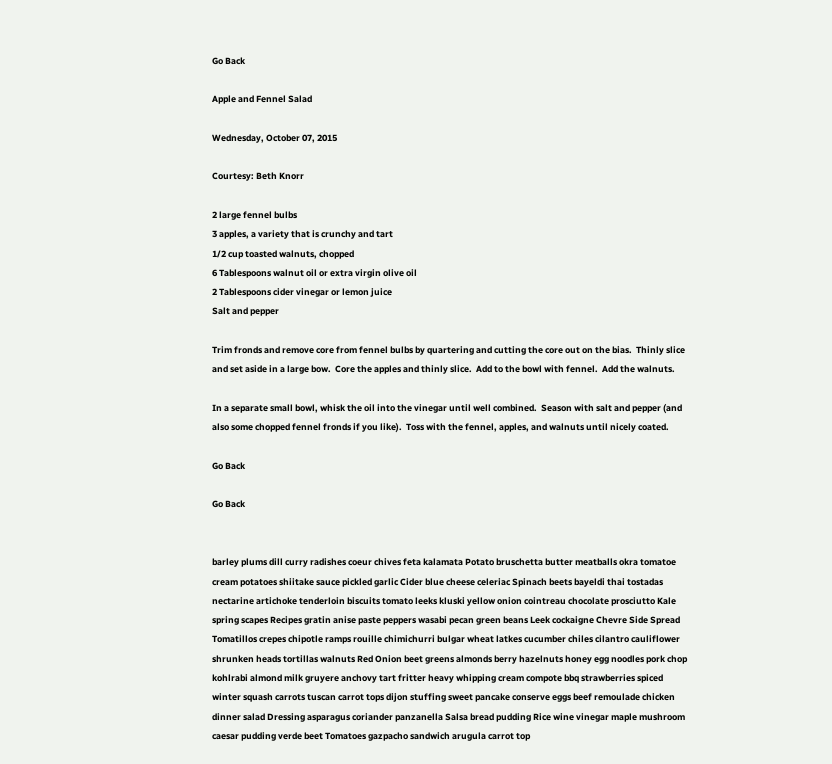Go Back

Apple and Fennel Salad

Wednesday, October 07, 2015

Courtesy: Beth Knorr

2 large fennel bulbs
3 apples, a variety that is crunchy and tart
1/2 cup toasted walnuts, chopped
6 Tablespoons walnut oil or extra virgin olive oil
2 Tablespoons cider vinegar or lemon juice
Salt and pepper

Trim fronds and remove core from fennel bulbs by quartering and cutting the core out on the bias.  Thinly slice and set aside in a large bow.  Core the apples and thinly slice.  Add to the bowl with fennel.  Add the walnuts.

In a separate small bowl, whisk the oil into the vinegar until well combined.  Season with salt and pepper (and also some chopped fennel fronds if you like).  Toss with the fennel, apples, and walnuts until nicely coated.

Go Back

Go Back


barley plums dill curry radishes coeur chives feta kalamata Potato bruschetta butter meatballs okra tomatoe cream potatoes shiitake sauce pickled garlic Cider blue cheese celeriac Spinach beets bayeldi thai tostadas nectarine artichoke tenderloin biscuits tomato leeks kluski yellow onion cointreau chocolate prosciutto Kale spring scapes Recipes gratin anise paste peppers wasabi pecan green beans Leek cockaigne Chevre Side Spread Tomatillos crepes chipotle ramps rouille chimichurri bulgar wheat latkes cucumber chiles cilantro cauliflower shrunken heads tortillas walnuts Red Onion beet greens almonds berry hazelnuts honey egg noodles pork chop kohlrabi almond milk gruyere anchovy tart fritter heavy whipping cream compote bbq strawberries spiced winter squash carrots tuscan carrot tops dijon stuffing sweet pancake conserve eggs beef remoulade chicken dinner salad Dressing asparagus coriander panzanella Salsa bread pudding Rice wine vinegar maple mushroom caesar pudding verde beet Tomatoes gazpacho sandwich arugula carrot top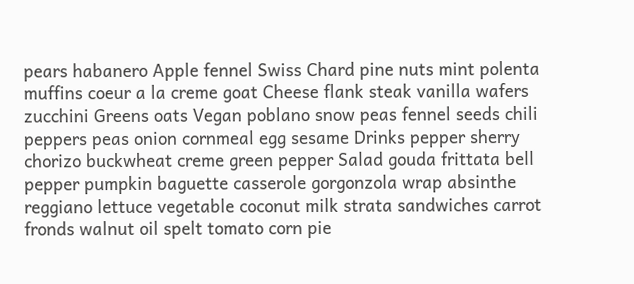pears habanero Apple fennel Swiss Chard pine nuts mint polenta muffins coeur a la creme goat Cheese flank steak vanilla wafers zucchini Greens oats Vegan poblano snow peas fennel seeds chili peppers peas onion cornmeal egg sesame Drinks pepper sherry chorizo buckwheat creme green pepper Salad gouda frittata bell pepper pumpkin baguette casserole gorgonzola wrap absinthe reggiano lettuce vegetable coconut milk strata sandwiches carrot fronds walnut oil spelt tomato corn pie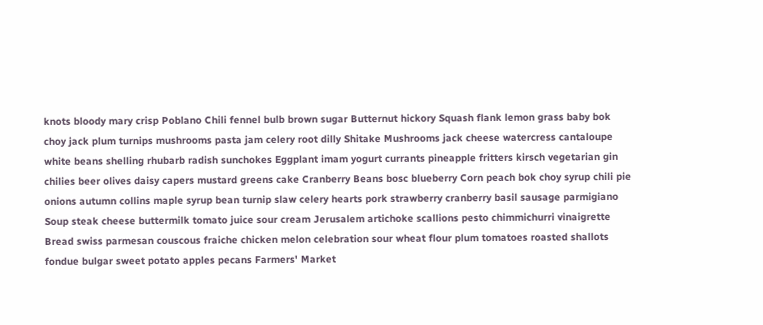knots bloody mary crisp Poblano Chili fennel bulb brown sugar Butternut hickory Squash flank lemon grass baby bok choy jack plum turnips mushrooms pasta jam celery root dilly Shitake Mushrooms jack cheese watercress cantaloupe white beans shelling rhubarb radish sunchokes Eggplant imam yogurt currants pineapple fritters kirsch vegetarian gin chilies beer olives daisy capers mustard greens cake Cranberry Beans bosc blueberry Corn peach bok choy syrup chili pie onions autumn collins maple syrup bean turnip slaw celery hearts pork strawberry cranberry basil sausage parmigiano Soup steak cheese buttermilk tomato juice sour cream Jerusalem artichoke scallions pesto chimmichurri vinaigrette Bread swiss parmesan couscous fraiche chicken melon celebration sour wheat flour plum tomatoes roasted shallots fondue bulgar sweet potato apples pecans Farmers' Market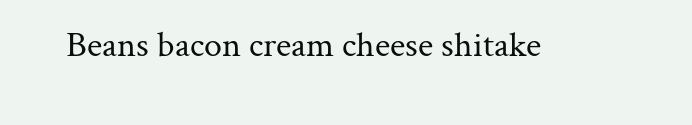Beans bacon cream cheese shitake